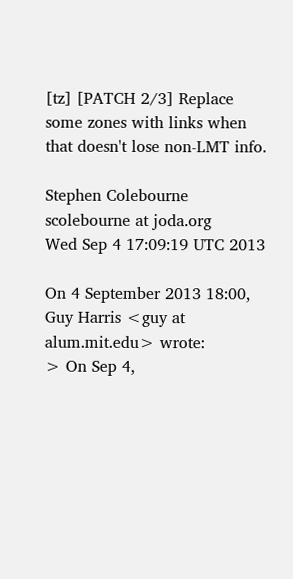[tz] [PATCH 2/3] Replace some zones with links when that doesn't lose non-LMT info.

Stephen Colebourne scolebourne at joda.org
Wed Sep 4 17:09:19 UTC 2013

On 4 September 2013 18:00, Guy Harris <guy at alum.mit.edu> wrote:
> On Sep 4,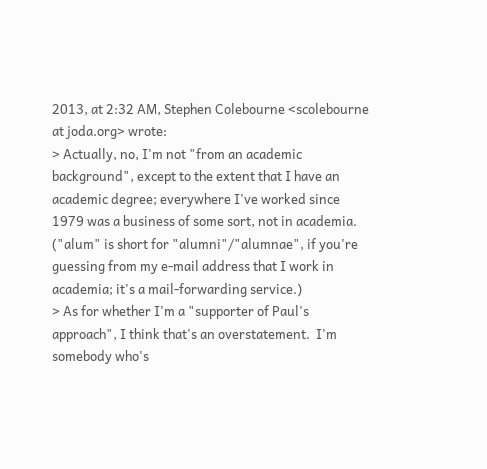2013, at 2:32 AM, Stephen Colebourne <scolebourne at joda.org> wrote:
> Actually, no, I'm not "from an academic background", except to the extent that I have an academic degree; everywhere I've worked since 1979 was a business of some sort, not in academia.  ("alum" is short for "alumni"/"alumnae", if you're guessing from my e-mail address that I work in academia; it's a mail-forwarding service.)
> As for whether I'm a "supporter of Paul's approach", I think that's an overstatement.  I'm somebody who's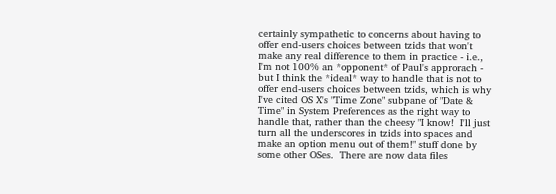certainly sympathetic to concerns about having to offer end-users choices between tzids that won't make any real difference to them in practice - i.e., I'm not 100% an *opponent* of Paul's approrach - but I think the *ideal* way to handle that is not to offer end-users choices between tzids, which is why I've cited OS X's "Time Zone" subpane of "Date & Time" in System Preferences as the right way to handle that, rather than the cheesy "I know!  I'll just turn all the underscores in tzids into spaces and make an option menu out of them!" stuff done by some other OSes.  There are now data files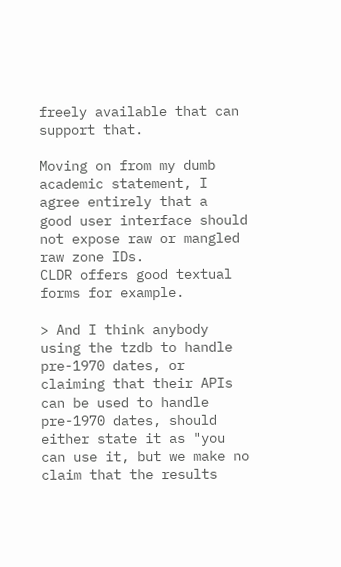freely available that can support that.

Moving on from my dumb academic statement, I agree entirely that a
good user interface should not expose raw or mangled raw zone IDs.
CLDR offers good textual forms for example.

> And I think anybody using the tzdb to handle pre-1970 dates, or claiming that their APIs can be used to handle pre-1970 dates, should either state it as "you can use it, but we make no claim that the results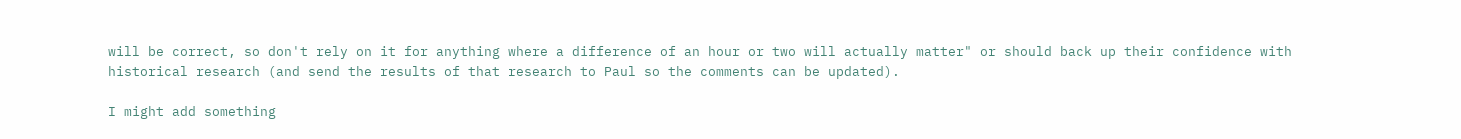will be correct, so don't rely on it for anything where a difference of an hour or two will actually matter" or should back up their confidence with historical research (and send the results of that research to Paul so the comments can be updated).

I might add something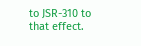to JSR-310 to that effect.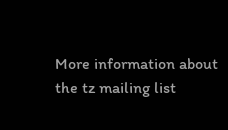More information about the tz mailing list